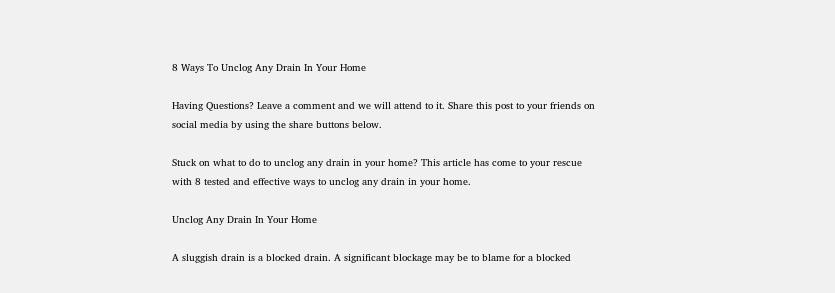8 Ways To Unclog Any Drain In Your Home

Having Questions? Leave a comment and we will attend to it. Share this post to your friends on social media by using the share buttons below.

Stuck on what to do to unclog any drain in your home? This article has come to your rescue with 8 tested and effective ways to unclog any drain in your home.

Unclog Any Drain In Your Home

A sluggish drain is a blocked drain. A significant blockage may be to blame for a blocked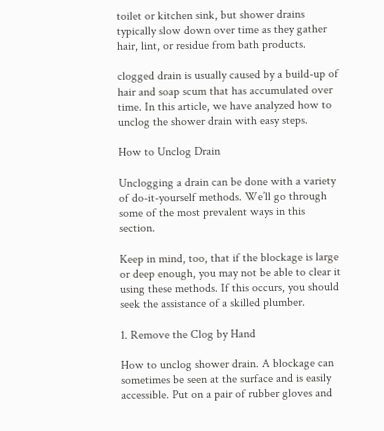toilet or kitchen sink, but shower drains typically slow down over time as they gather hair, lint, or residue from bath products.

clogged drain is usually caused by a build-up of hair and soap scum that has accumulated over time. In this article, we have analyzed how to unclog the shower drain with easy steps.

How to Unclog Drain

Unclogging a drain can be done with a variety of do-it-yourself methods. We’ll go through some of the most prevalent ways in this section.

Keep in mind, too, that if the blockage is large or deep enough, you may not be able to clear it using these methods. If this occurs, you should seek the assistance of a skilled plumber.

1. Remove the Clog by Hand

How to unclog shower drain. A blockage can sometimes be seen at the surface and is easily accessible. Put on a pair of rubber gloves and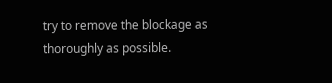try to remove the blockage as thoroughly as possible.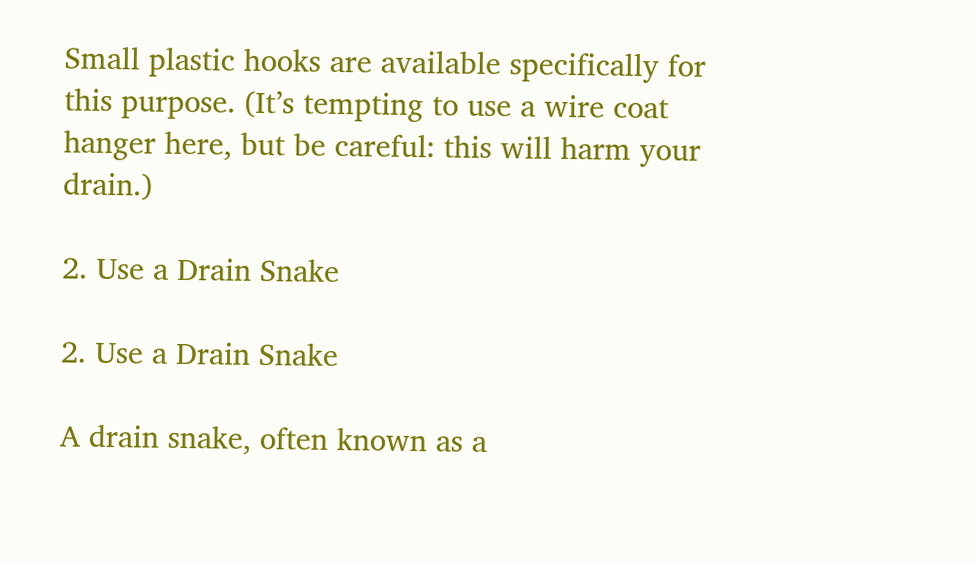Small plastic hooks are available specifically for this purpose. (It’s tempting to use a wire coat hanger here, but be careful: this will harm your drain.)

2. Use a Drain Snake

2. Use a Drain Snake

A drain snake, often known as a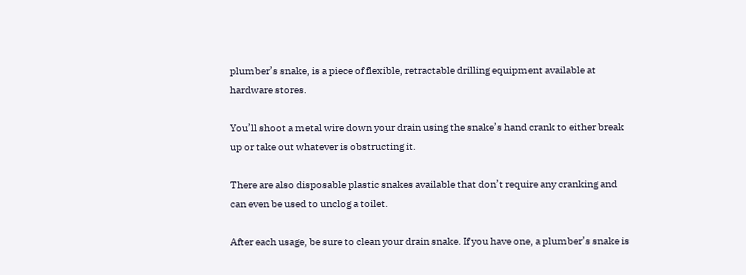plumber’s snake, is a piece of flexible, retractable drilling equipment available at hardware stores.

You’ll shoot a metal wire down your drain using the snake’s hand crank to either break up or take out whatever is obstructing it.

There are also disposable plastic snakes available that don’t require any cranking and can even be used to unclog a toilet.

After each usage, be sure to clean your drain snake. If you have one, a plumber’s snake is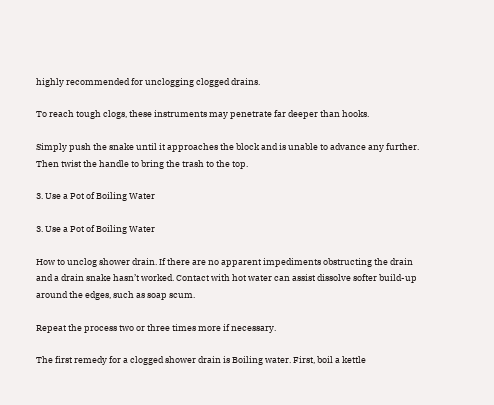highly recommended for unclogging clogged drains.

To reach tough clogs, these instruments may penetrate far deeper than hooks.

Simply push the snake until it approaches the block and is unable to advance any further. Then twist the handle to bring the trash to the top.

3. Use a Pot of Boiling Water

3. Use a Pot of Boiling Water

How to unclog shower drain. If there are no apparent impediments obstructing the drain and a drain snake hasn’t worked. Contact with hot water can assist dissolve softer build-up around the edges, such as soap scum.

Repeat the process two or three times more if necessary.

The first remedy for a clogged shower drain is Boiling water. First, boil a kettle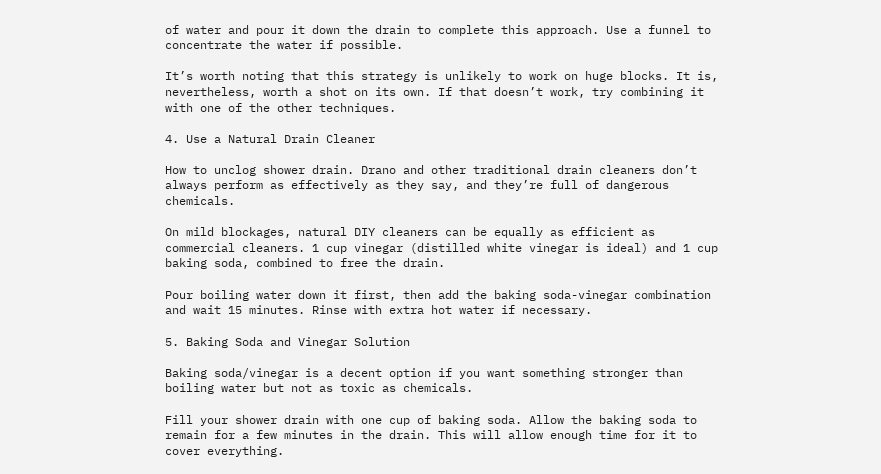of water and pour it down the drain to complete this approach. Use a funnel to concentrate the water if possible.

It’s worth noting that this strategy is unlikely to work on huge blocks. It is, nevertheless, worth a shot on its own. If that doesn’t work, try combining it with one of the other techniques.

4. Use a Natural Drain Cleaner

How to unclog shower drain. Drano and other traditional drain cleaners don’t always perform as effectively as they say, and they’re full of dangerous chemicals.

On mild blockages, natural DIY cleaners can be equally as efficient as commercial cleaners. 1 cup vinegar (distilled white vinegar is ideal) and 1 cup baking soda, combined to free the drain.

Pour boiling water down it first, then add the baking soda-vinegar combination and wait 15 minutes. Rinse with extra hot water if necessary.

5. Baking Soda and Vinegar Solution

Baking soda/vinegar is a decent option if you want something stronger than boiling water but not as toxic as chemicals.

Fill your shower drain with one cup of baking soda. Allow the baking soda to remain for a few minutes in the drain. This will allow enough time for it to cover everything.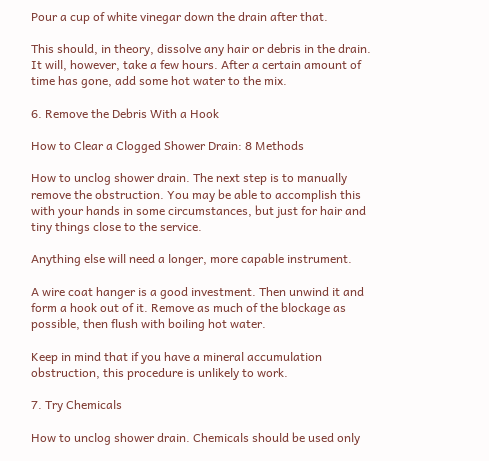Pour a cup of white vinegar down the drain after that.

This should, in theory, dissolve any hair or debris in the drain. It will, however, take a few hours. After a certain amount of time has gone, add some hot water to the mix.

6. Remove the Debris With a Hook

How to Clear a Clogged Shower Drain: 8 Methods

How to unclog shower drain. The next step is to manually remove the obstruction. You may be able to accomplish this with your hands in some circumstances, but just for hair and tiny things close to the service.

Anything else will need a longer, more capable instrument.

A wire coat hanger is a good investment. Then unwind it and form a hook out of it. Remove as much of the blockage as possible, then flush with boiling hot water.

Keep in mind that if you have a mineral accumulation obstruction, this procedure is unlikely to work.

7. Try Chemicals

How to unclog shower drain. Chemicals should be used only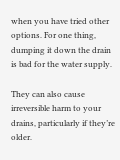when you have tried other options. For one thing, dumping it down the drain is bad for the water supply.

They can also cause irreversible harm to your drains, particularly if they’re older.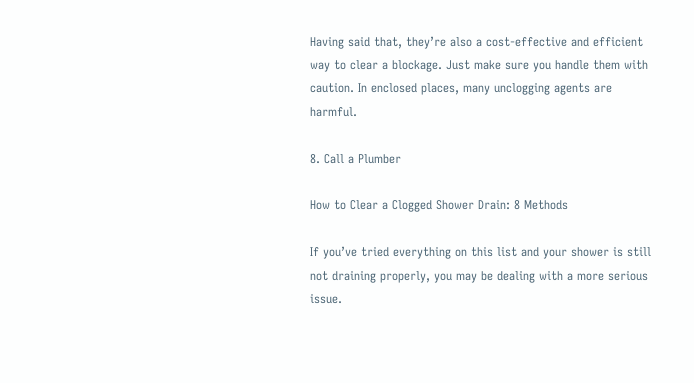Having said that, they’re also a cost-effective and efficient way to clear a blockage. Just make sure you handle them with caution. In enclosed places, many unclogging agents are harmful.

8. Call a Plumber

How to Clear a Clogged Shower Drain: 8 Methods

If you’ve tried everything on this list and your shower is still not draining properly, you may be dealing with a more serious issue.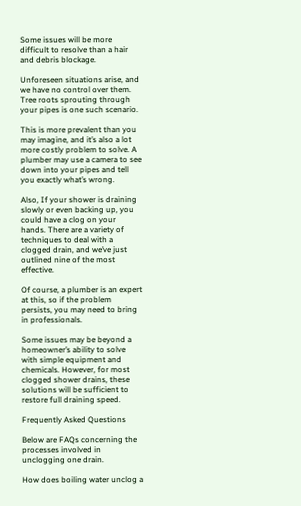Some issues will be more difficult to resolve than a hair and debris blockage.

Unforeseen situations arise, and we have no control over them. Tree roots sprouting through your pipes is one such scenario.

This is more prevalent than you may imagine, and it’s also a lot more costly problem to solve. A plumber may use a camera to see down into your pipes and tell you exactly what’s wrong.

Also, If your shower is draining slowly or even backing up, you could have a clog on your hands. There are a variety of techniques to deal with a clogged drain, and we’ve just outlined nine of the most effective.

Of course, a plumber is an expert at this, so if the problem persists, you may need to bring in professionals.

Some issues may be beyond a homeowner’s ability to solve with simple equipment and chemicals. However, for most clogged shower drains, these solutions will be sufficient to restore full draining speed.

Frequently Asked Questions

Below are FAQs concerning the processes involved in unclogging one drain.

How does boiling water unclog a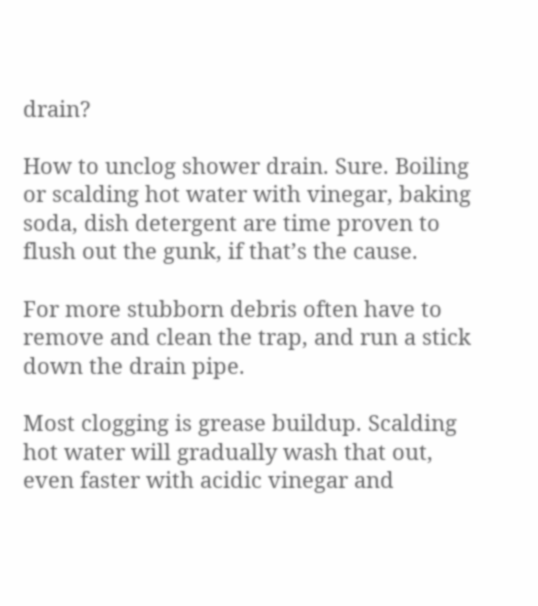drain?

How to unclog shower drain. Sure. Boiling or scalding hot water with vinegar, baking soda, dish detergent are time proven to flush out the gunk, if that’s the cause.

For more stubborn debris often have to remove and clean the trap, and run a stick down the drain pipe.

Most clogging is grease buildup. Scalding hot water will gradually wash that out, even faster with acidic vinegar and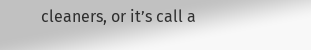cleaners, or it’s call a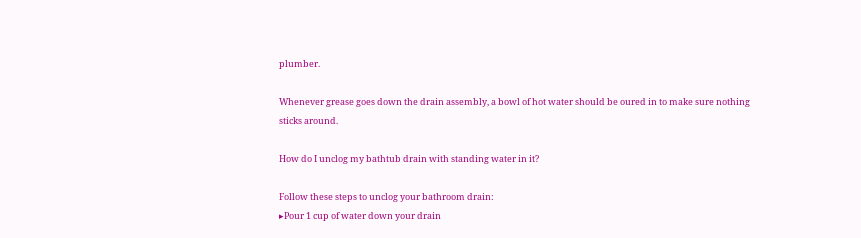plumber.

Whenever grease goes down the drain assembly, a bowl of hot water should be oured in to make sure nothing sticks around.

How do I unclog my bathtub drain with standing water in it?

Follow these steps to unclog your bathroom drain:
▸Pour 1 cup of water down your drain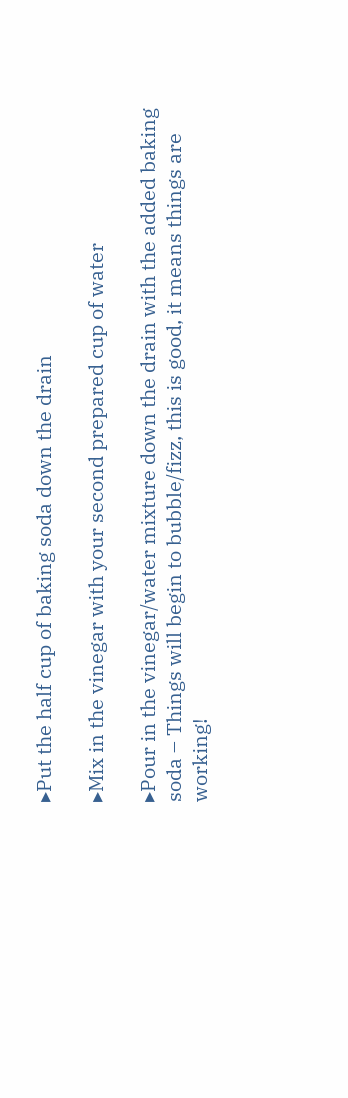▸Put the half cup of baking soda down the drain

▸Mix in the vinegar with your second prepared cup of water

▸Pour in the vinegar/water mixture down the drain with the added baking soda – Things will begin to bubble/fizz, this is good, it means things are working!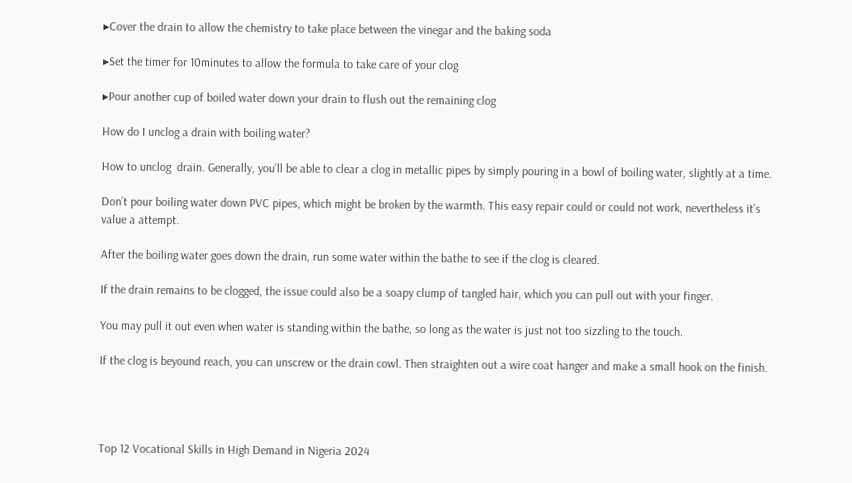▸Cover the drain to allow the chemistry to take place between the vinegar and the baking soda

▸Set the timer for 10minutes to allow the formula to take care of your clog

▸Pour another cup of boiled water down your drain to flush out the remaining clog

How do I unclog a drain with boiling water?

How to unclog  drain. Generally, you’ll be able to clear a clog in metallic pipes by simply pouring in a bowl of boiling water, slightly at a time.

Don’t pour boiling water down PVC pipes, which might be broken by the warmth. This easy repair could or could not work, nevertheless it’s value a attempt.

After the boiling water goes down the drain, run some water within the bathe to see if the clog is cleared.

If the drain remains to be clogged, the issue could also be a soapy clump of tangled hair, which you can pull out with your finger.

You may pull it out even when water is standing within the bathe, so long as the water is just not too sizzling to the touch.

If the clog is beyound reach, you can unscrew or the drain cowl. Then straighten out a wire coat hanger and make a small hook on the finish.




Top 12 Vocational Skills in High Demand in Nigeria 2024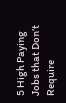5 High Paying Jobs that Don’t Require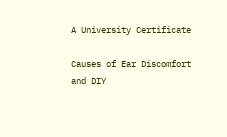A University Certificate

Causes of Ear Discomfort and DIY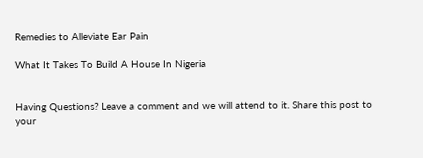Remedies to Alleviate Ear Pain

What It Takes To Build A House In Nigeria


Having Questions? Leave a comment and we will attend to it. Share this post to your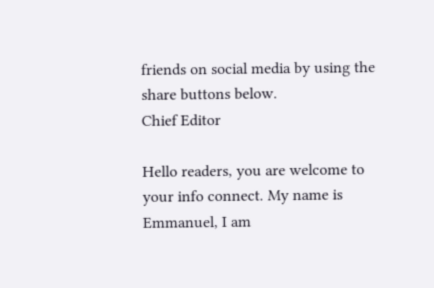friends on social media by using the share buttons below.
Chief Editor

Hello readers, you are welcome to your info connect. My name is Emmanuel, I am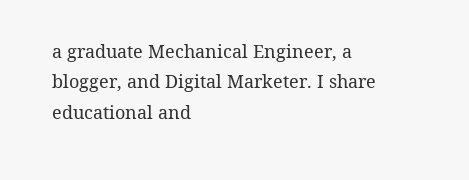a graduate Mechanical Engineer, a blogger, and Digital Marketer. I share educational and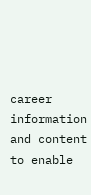career information and content to enable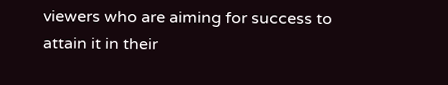viewers who are aiming for success to attain it in their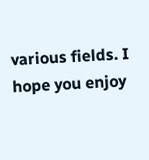various fields. I hope you enjoy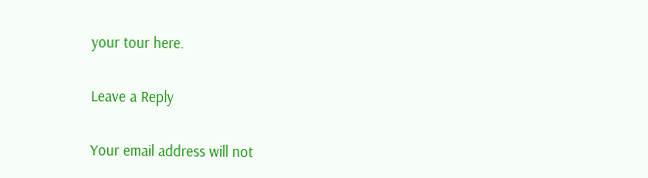your tour here.

Leave a Reply

Your email address will not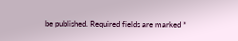be published. Required fields are marked *